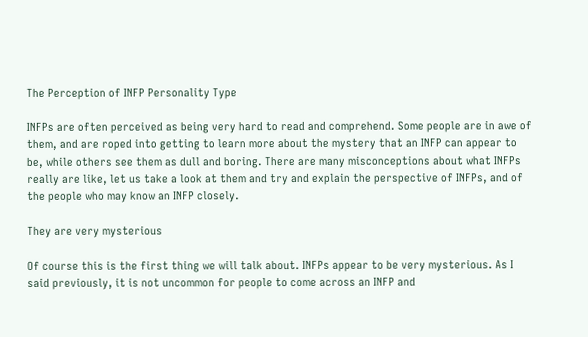The Perception of INFP Personality Type

INFPs are often perceived as being very hard to read and comprehend. Some people are in awe of them, and are roped into getting to learn more about the mystery that an INFP can appear to be, while others see them as dull and boring. There are many misconceptions about what INFPs really are like, let us take a look at them and try and explain the perspective of INFPs, and of the people who may know an INFP closely.

They are very mysterious

Of course this is the first thing we will talk about. INFPs appear to be very mysterious. As I said previously, it is not uncommon for people to come across an INFP and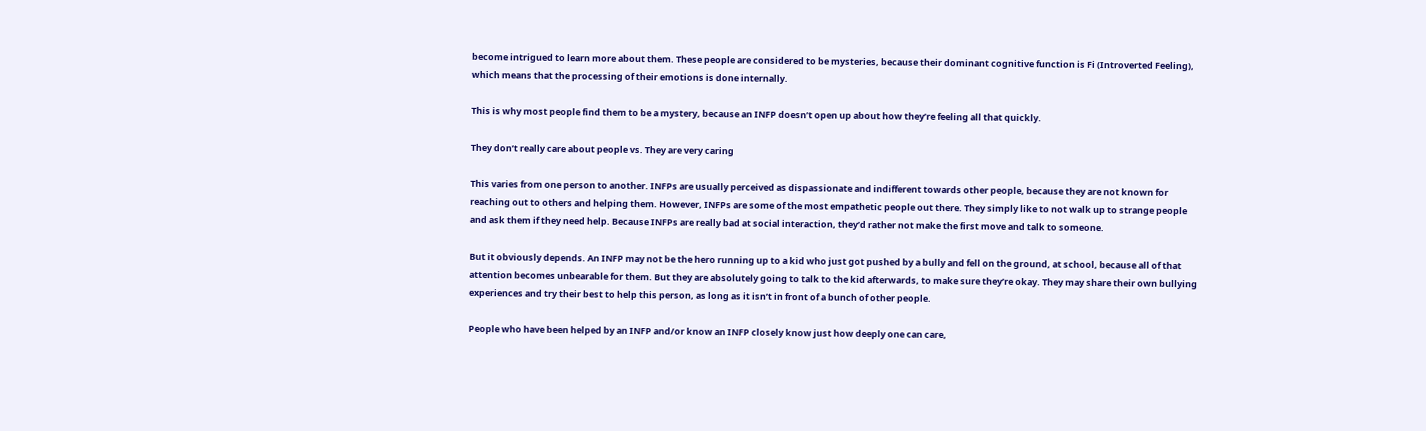become intrigued to learn more about them. These people are considered to be mysteries, because their dominant cognitive function is Fi (Introverted Feeling), which means that the processing of their emotions is done internally.

This is why most people find them to be a mystery, because an INFP doesn’t open up about how they’re feeling all that quickly.

They don’t really care about people vs. They are very caring

This varies from one person to another. INFPs are usually perceived as dispassionate and indifferent towards other people, because they are not known for reaching out to others and helping them. However, INFPs are some of the most empathetic people out there. They simply like to not walk up to strange people and ask them if they need help. Because INFPs are really bad at social interaction, they’d rather not make the first move and talk to someone.

But it obviously depends. An INFP may not be the hero running up to a kid who just got pushed by a bully and fell on the ground, at school, because all of that attention becomes unbearable for them. But they are absolutely going to talk to the kid afterwards, to make sure they’re okay. They may share their own bullying experiences and try their best to help this person, as long as it isn’t in front of a bunch of other people.

People who have been helped by an INFP and/or know an INFP closely know just how deeply one can care,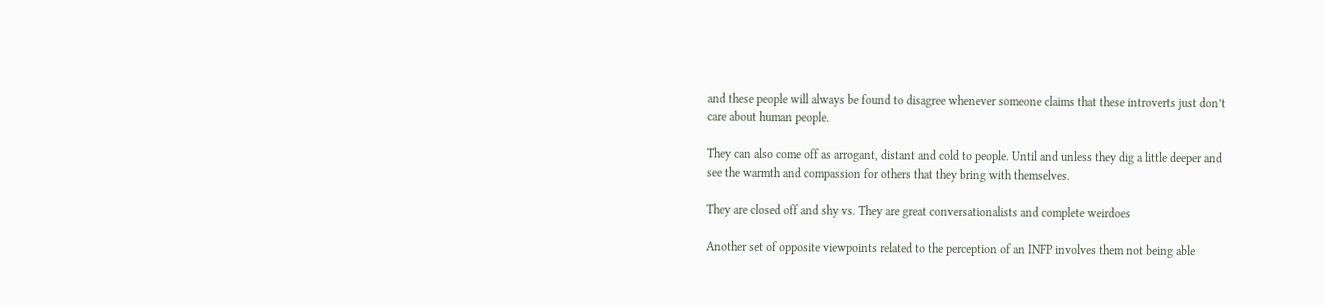and these people will always be found to disagree whenever someone claims that these introverts just don’t care about human people.

They can also come off as arrogant, distant and cold to people. Until and unless they dig a little deeper and see the warmth and compassion for others that they bring with themselves.

They are closed off and shy vs. They are great conversationalists and complete weirdoes

Another set of opposite viewpoints related to the perception of an INFP involves them not being able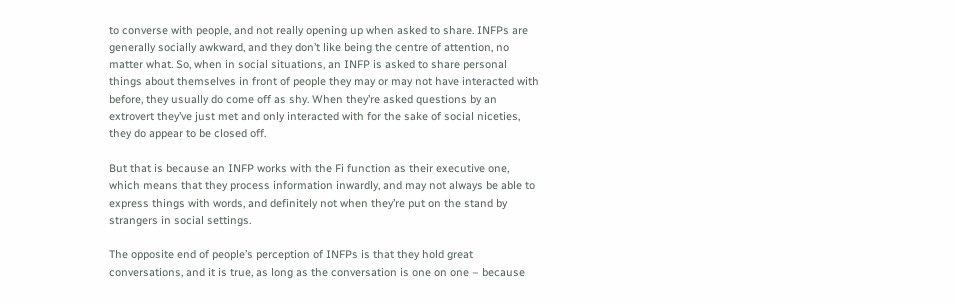to converse with people, and not really opening up when asked to share. INFPs are generally socially awkward, and they don’t like being the centre of attention, no matter what. So, when in social situations, an INFP is asked to share personal things about themselves in front of people they may or may not have interacted with before, they usually do come off as shy. When they’re asked questions by an extrovert they’ve just met and only interacted with for the sake of social niceties, they do appear to be closed off.

But that is because an INFP works with the Fi function as their executive one, which means that they process information inwardly, and may not always be able to express things with words, and definitely not when they’re put on the stand by strangers in social settings.

The opposite end of people’s perception of INFPs is that they hold great conversations, and it is true, as long as the conversation is one on one – because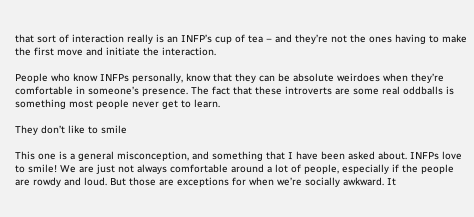that sort of interaction really is an INFP’s cup of tea – and they’re not the ones having to make the first move and initiate the interaction.

People who know INFPs personally, know that they can be absolute weirdoes when they’re comfortable in someone’s presence. The fact that these introverts are some real oddballs is something most people never get to learn.

They don’t like to smile

This one is a general misconception, and something that I have been asked about. INFPs love to smile! We are just not always comfortable around a lot of people, especially if the people are rowdy and loud. But those are exceptions for when we’re socially awkward. It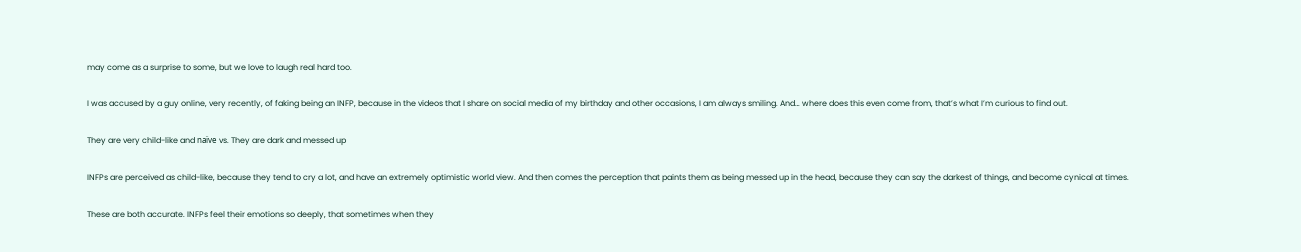may come as a surprise to some, but we love to laugh real hard too.

I was accused by a guy online, very recently, of faking being an INFP, because in the videos that I share on social media of my birthday and other occasions, I am always smiling. And… where does this even come from, that’s what I’m curious to find out.

They are very child-like and naïve vs. They are dark and messed up

INFPs are perceived as child-like, because they tend to cry a lot, and have an extremely optimistic world view. And then comes the perception that paints them as being messed up in the head, because they can say the darkest of things, and become cynical at times.

These are both accurate. INFPs feel their emotions so deeply, that sometimes when they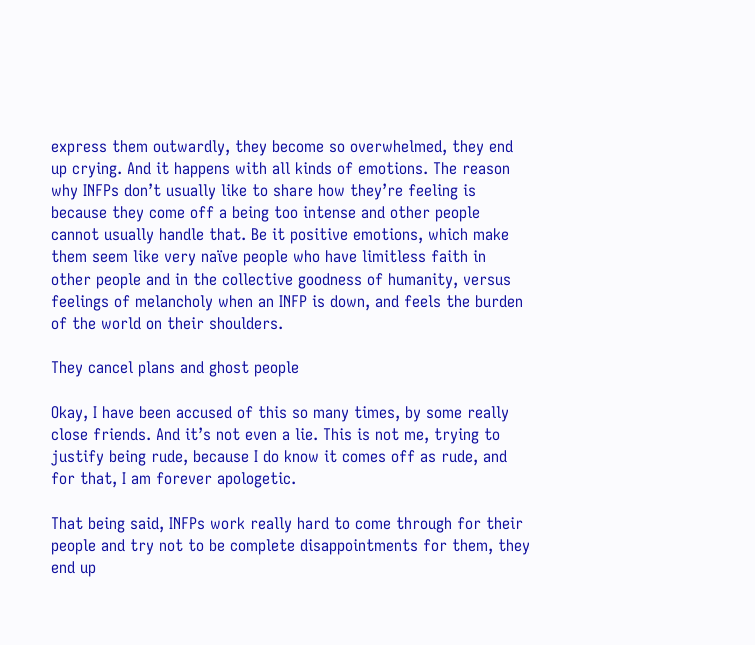express them outwardly, they become so overwhelmed, they end up crying. And it happens with all kinds of emotions. The reason why INFPs don’t usually like to share how they’re feeling is because they come off a being too intense and other people cannot usually handle that. Be it positive emotions, which make them seem like very naïve people who have limitless faith in other people and in the collective goodness of humanity, versus feelings of melancholy when an INFP is down, and feels the burden of the world on their shoulders.

They cancel plans and ghost people

Okay, I have been accused of this so many times, by some really close friends. And it’s not even a lie. This is not me, trying to justify being rude, because I do know it comes off as rude, and for that, I am forever apologetic.

That being said, INFPs work really hard to come through for their people and try not to be complete disappointments for them, they end up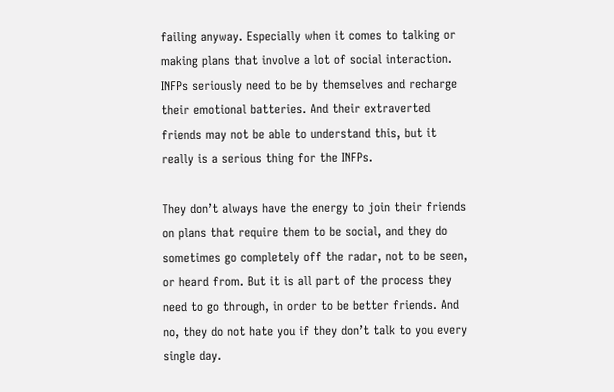failing anyway. Especially when it comes to talking or making plans that involve a lot of social interaction. INFPs seriously need to be by themselves and recharge their emotional batteries. And their extraverted friends may not be able to understand this, but it really is a serious thing for the INFPs.

They don’t always have the energy to join their friends on plans that require them to be social, and they do sometimes go completely off the radar, not to be seen, or heard from. But it is all part of the process they need to go through, in order to be better friends. And no, they do not hate you if they don’t talk to you every single day.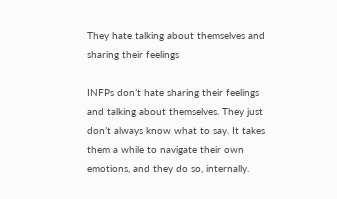They hate talking about themselves and sharing their feelings

INFPs don’t hate sharing their feelings and talking about themselves. They just don’t always know what to say. It takes them a while to navigate their own emotions, and they do so, internally.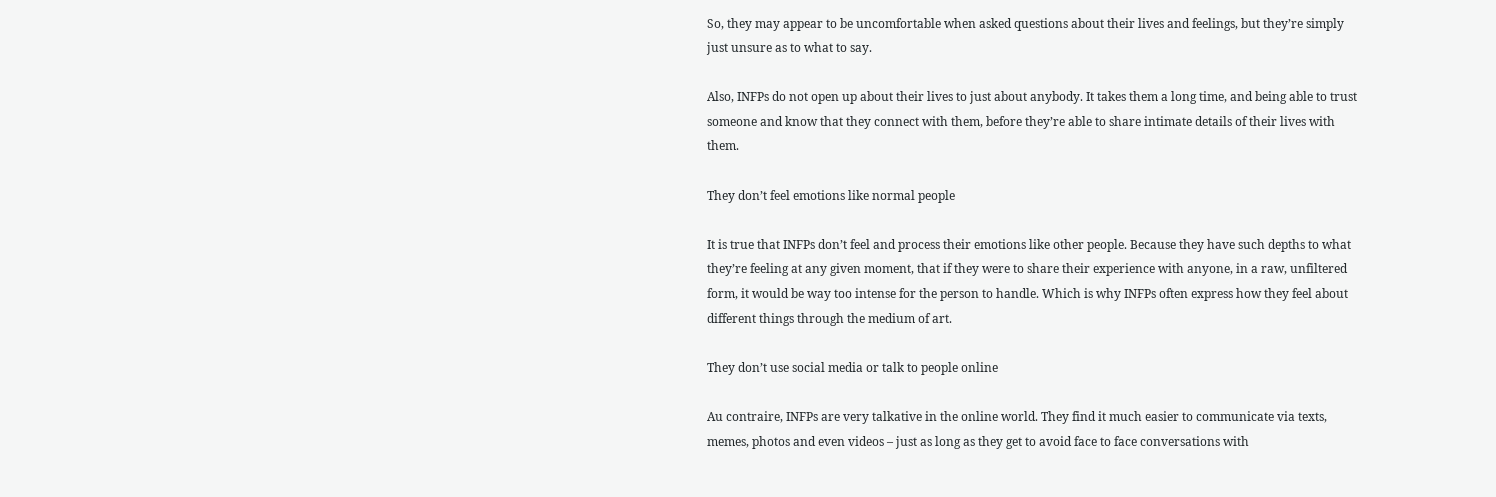So, they may appear to be uncomfortable when asked questions about their lives and feelings, but they’re simply just unsure as to what to say.

Also, INFPs do not open up about their lives to just about anybody. It takes them a long time, and being able to trust someone and know that they connect with them, before they’re able to share intimate details of their lives with them.

They don’t feel emotions like normal people

It is true that INFPs don’t feel and process their emotions like other people. Because they have such depths to what they’re feeling at any given moment, that if they were to share their experience with anyone, in a raw, unfiltered form, it would be way too intense for the person to handle. Which is why INFPs often express how they feel about different things through the medium of art.

They don’t use social media or talk to people online

Au contraire, INFPs are very talkative in the online world. They find it much easier to communicate via texts, memes, photos and even videos – just as long as they get to avoid face to face conversations with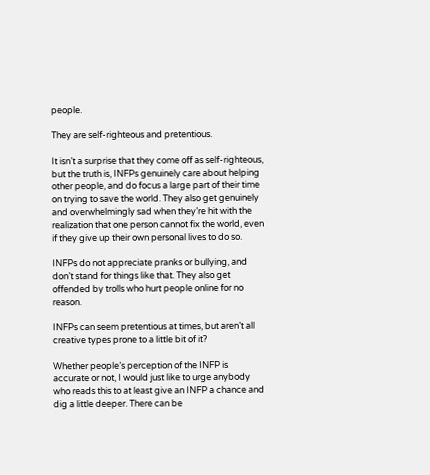people.

They are self-righteous and pretentious.

It isn’t a surprise that they come off as self-righteous, but the truth is, INFPs genuinely care about helping other people, and do focus a large part of their time on trying to save the world. They also get genuinely and overwhelmingly sad when they’re hit with the realization that one person cannot fix the world, even if they give up their own personal lives to do so.

INFPs do not appreciate pranks or bullying, and don’t stand for things like that. They also get offended by trolls who hurt people online for no reason.

INFPs can seem pretentious at times, but aren’t all creative types prone to a little bit of it?

Whether people’s perception of the INFP is accurate or not, I would just like to urge anybody who reads this to at least give an INFP a chance and dig a little deeper. There can be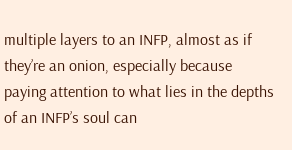multiple layers to an INFP, almost as if they’re an onion, especially because paying attention to what lies in the depths of an INFP’s soul can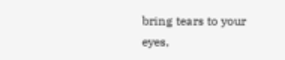bring tears to your eyes,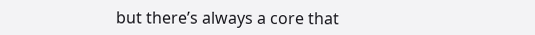but there’s always a core that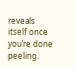reveals itself once you’re done peeling.